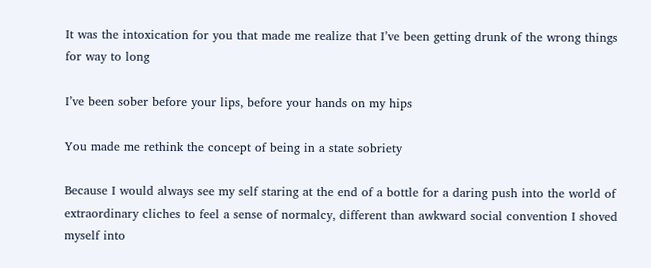It was the intoxication for you that made me realize that I’ve been getting drunk of the wrong things for way to long

I’ve been sober before your lips, before your hands on my hips

You made me rethink the concept of being in a state sobriety

Because I would always see my self staring at the end of a bottle for a daring push into the world of extraordinary cliches to feel a sense of normalcy, different than awkward social convention I shoved myself into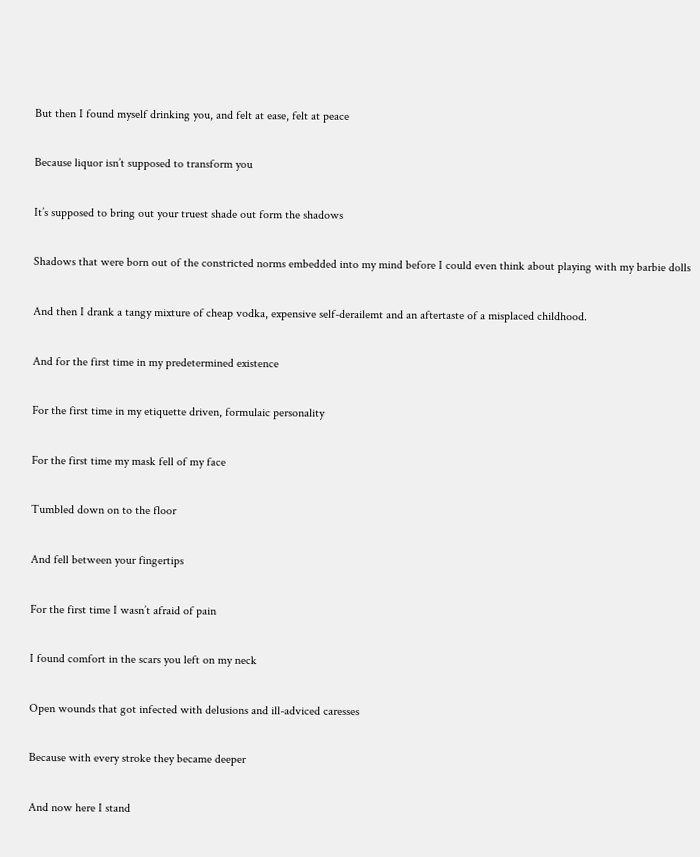But then I found myself drinking you, and felt at ease, felt at peace

Because liquor isn’t supposed to transform you

It’s supposed to bring out your truest shade out form the shadows

Shadows that were born out of the constricted norms embedded into my mind before I could even think about playing with my barbie dolls

And then I drank a tangy mixture of cheap vodka, expensive self-derailemt and an aftertaste of a misplaced childhood.

And for the first time in my predetermined existence

For the first time in my etiquette driven, formulaic personality

For the first time my mask fell of my face

Tumbled down on to the floor

And fell between your fingertips

For the first time I wasn’t afraid of pain

I found comfort in the scars you left on my neck

Open wounds that got infected with delusions and ill-adviced caresses

Because with every stroke they became deeper

And now here I stand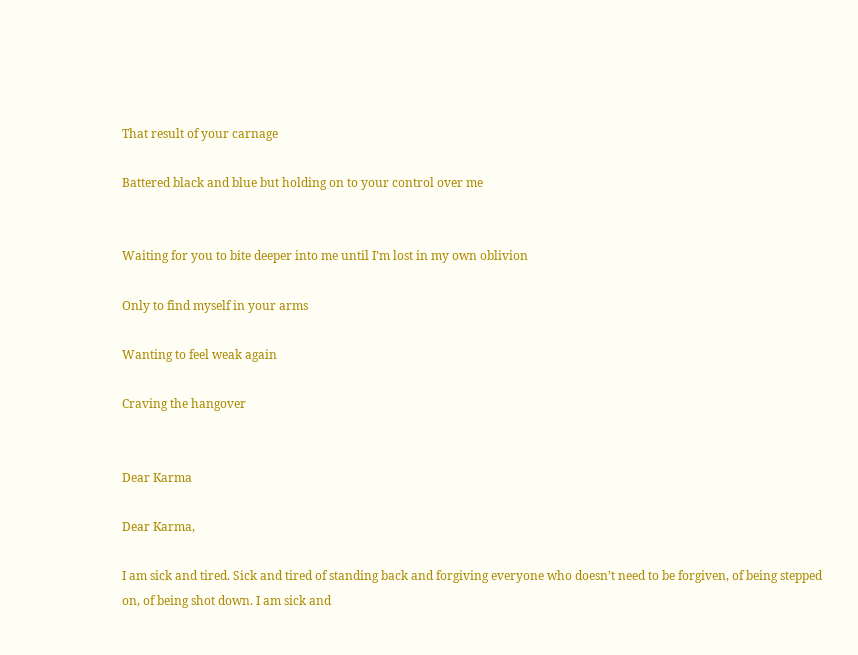That result of your carnage

Battered black and blue but holding on to your control over me


Waiting for you to bite deeper into me until I’m lost in my own oblivion

Only to find myself in your arms

Wanting to feel weak again

Craving the hangover


Dear Karma

Dear Karma,

I am sick and tired. Sick and tired of standing back and forgiving everyone who doesn’t need to be forgiven, of being stepped on, of being shot down. I am sick and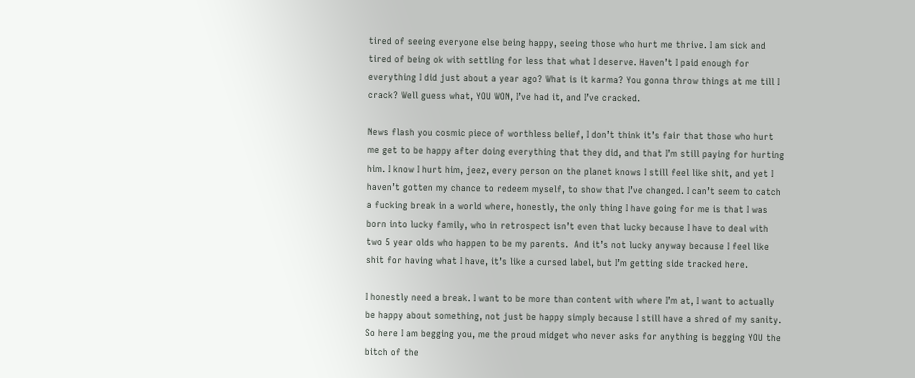tired of seeing everyone else being happy, seeing those who hurt me thrive. I am sick and tired of being ok with settling for less that what I deserve. Haven’t I paid enough for everything I did just about a year ago? What is it karma? You gonna throw things at me till I crack? Well guess what, YOU WON, I’ve had it, and I’ve cracked.

News flash you cosmic piece of worthless belief, I don’t think it’s fair that those who hurt me get to be happy after doing everything that they did, and that I’m still paying for hurting him. I know I hurt him, jeez, every person on the planet knows I still feel like shit, and yet I haven’t gotten my chance to redeem myself, to show that I’ve changed. I can’t seem to catch a fucking break in a world where, honestly, the only thing I have going for me is that I was born into lucky family, who in retrospect isn’t even that lucky because I have to deal with two 5 year olds who happen to be my parents.  And it’s not lucky anyway because I feel like shit for having what I have, it’s like a cursed label, but I’m getting side tracked here.

I honestly need a break. I want to be more than content with where I’m at, I want to actually be happy about something, not just be happy simply because I still have a shred of my sanity. So here I am begging you, me the proud midget who never asks for anything is begging YOU the bitch of the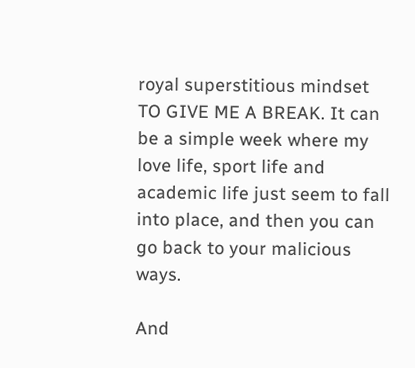royal superstitious mindset TO GIVE ME A BREAK. It can be a simple week where my love life, sport life and academic life just seem to fall into place, and then you can go back to your malicious ways.

And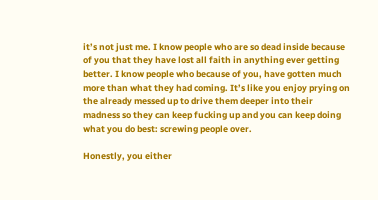it’s not just me. I know people who are so dead inside because of you that they have lost all faith in anything ever getting better. I know people who because of you, have gotten much more than what they had coming. It’s like you enjoy prying on the already messed up to drive them deeper into their madness so they can keep fucking up and you can keep doing what you do best: screwing people over.

Honestly, you either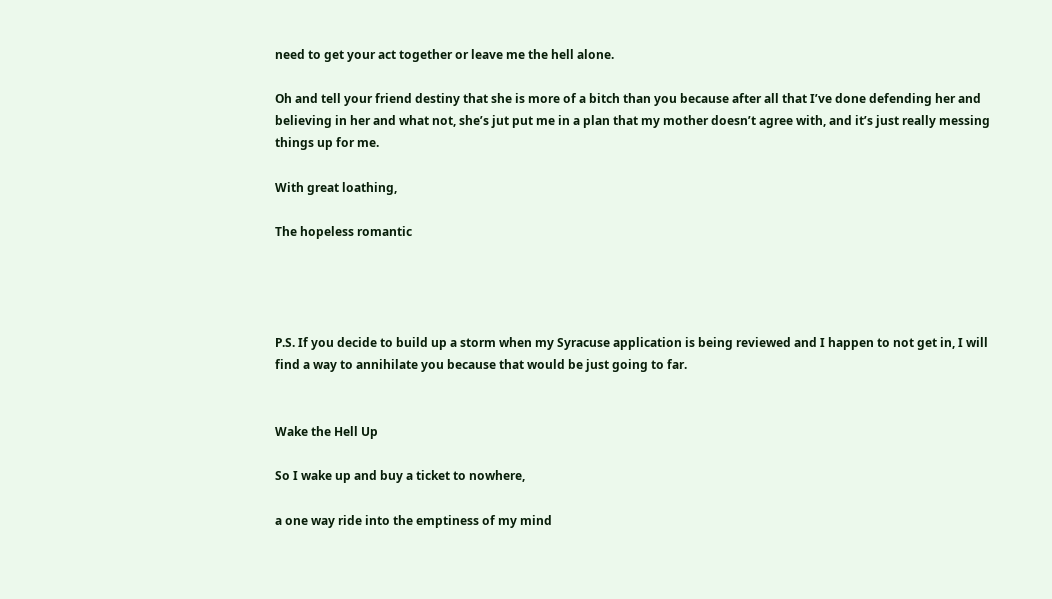need to get your act together or leave me the hell alone.

Oh and tell your friend destiny that she is more of a bitch than you because after all that I’ve done defending her and believing in her and what not, she’s jut put me in a plan that my mother doesn’t agree with, and it’s just really messing things up for me.

With great loathing,

The hopeless romantic




P.S. If you decide to build up a storm when my Syracuse application is being reviewed and I happen to not get in, I will find a way to annihilate you because that would be just going to far.


Wake the Hell Up

So I wake up and buy a ticket to nowhere,

a one way ride into the emptiness of my mind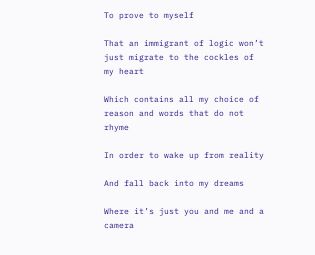To prove to myself

That an immigrant of logic won’t just migrate to the cockles of my heart

Which contains all my choice of reason and words that do not rhyme

In order to wake up from reality

And fall back into my dreams

Where it’s just you and me and a camera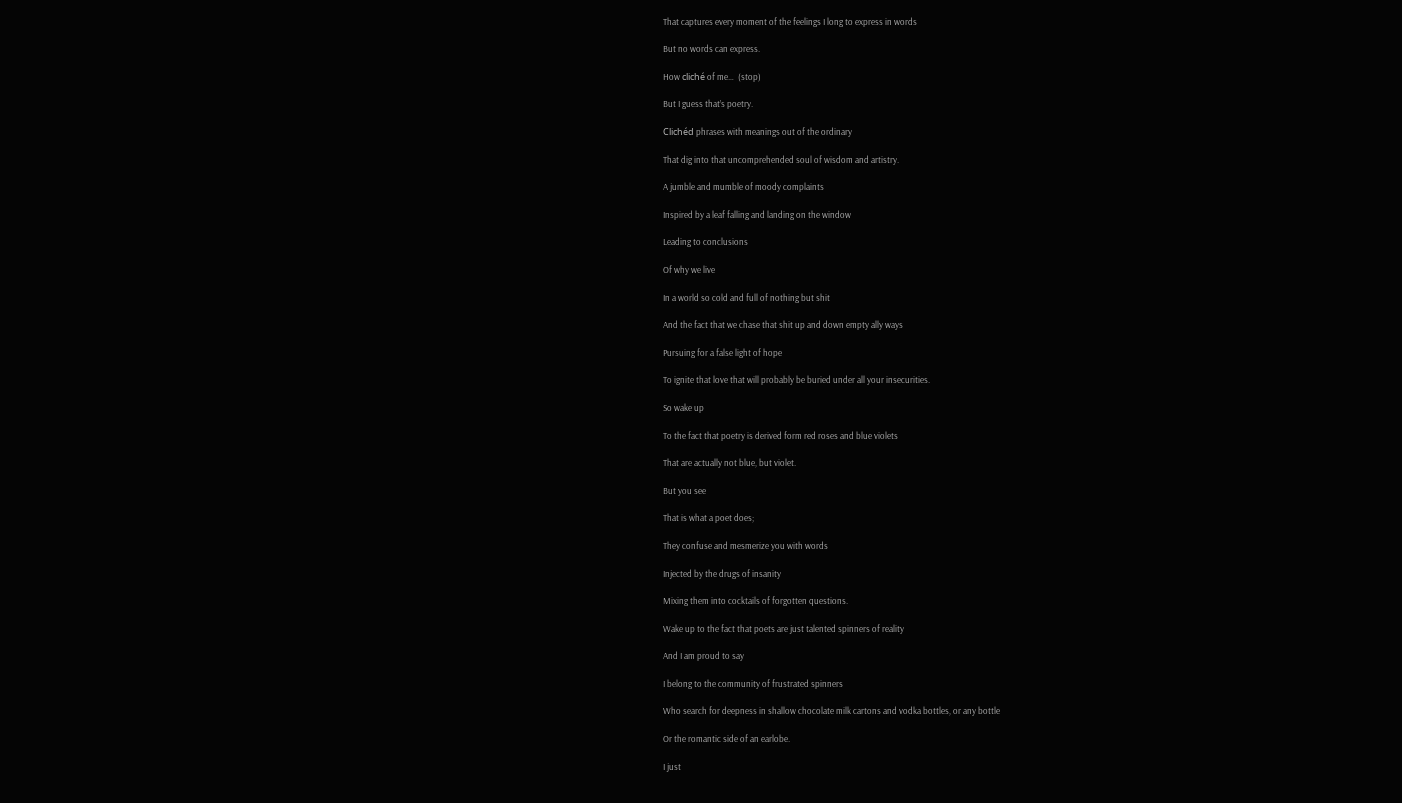That captures every moment of the feelings I long to express in words

But no words can express.

How cliché of me…  (stop)

But I guess that’s poetry.

Clichéd phrases with meanings out of the ordinary

That dig into that uncomprehended soul of wisdom and artistry.

A jumble and mumble of moody complaints

Inspired by a leaf falling and landing on the window

Leading to conclusions

Of why we live

In a world so cold and full of nothing but shit

And the fact that we chase that shit up and down empty ally ways

Pursuing for a false light of hope

To ignite that love that will probably be buried under all your insecurities.

So wake up

To the fact that poetry is derived form red roses and blue violets

That are actually not blue, but violet.

But you see

That is what a poet does;

They confuse and mesmerize you with words

Injected by the drugs of insanity

Mixing them into cocktails of forgotten questions.

Wake up to the fact that poets are just talented spinners of reality

And I am proud to say

I belong to the community of frustrated spinners

Who search for deepness in shallow chocolate milk cartons and vodka bottles, or any bottle

Or the romantic side of an earlobe.

I just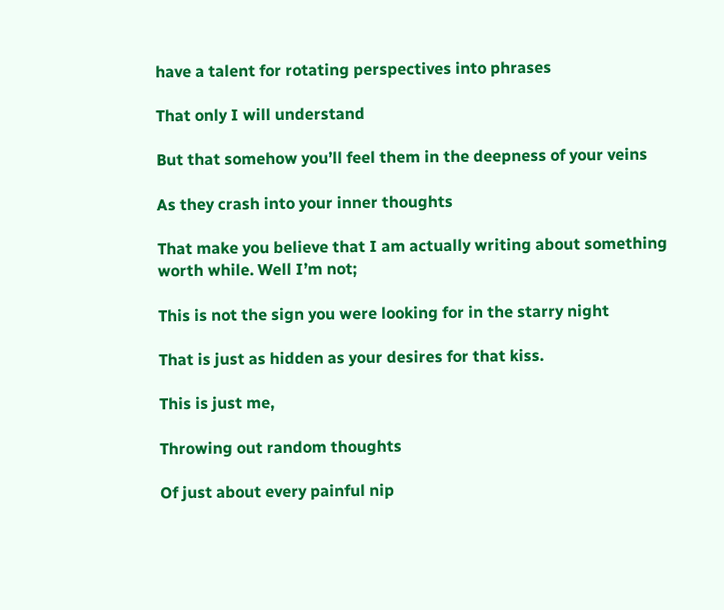have a talent for rotating perspectives into phrases

That only I will understand

But that somehow you’ll feel them in the deepness of your veins

As they crash into your inner thoughts

That make you believe that I am actually writing about something worth while. Well I’m not;

This is not the sign you were looking for in the starry night

That is just as hidden as your desires for that kiss.

This is just me,

Throwing out random thoughts

Of just about every painful nip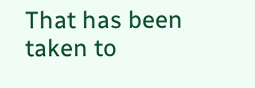That has been taken to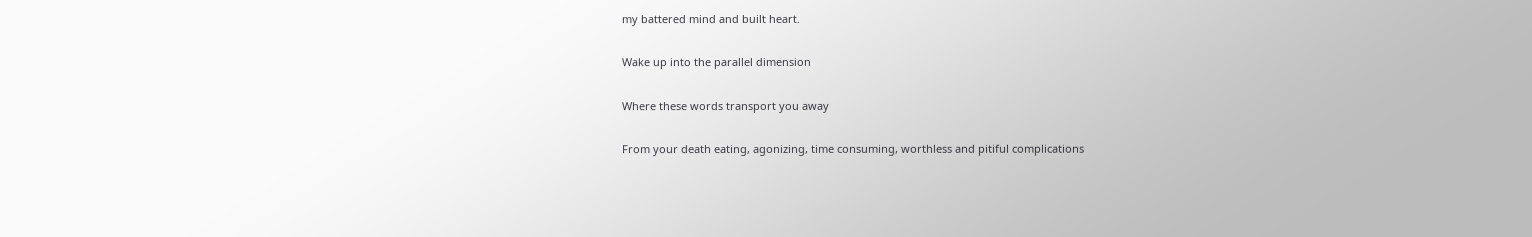my battered mind and built heart.

Wake up into the parallel dimension

Where these words transport you away

From your death eating, agonizing, time consuming, worthless and pitiful complications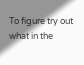To figure try out what in the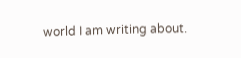world I am writing about.